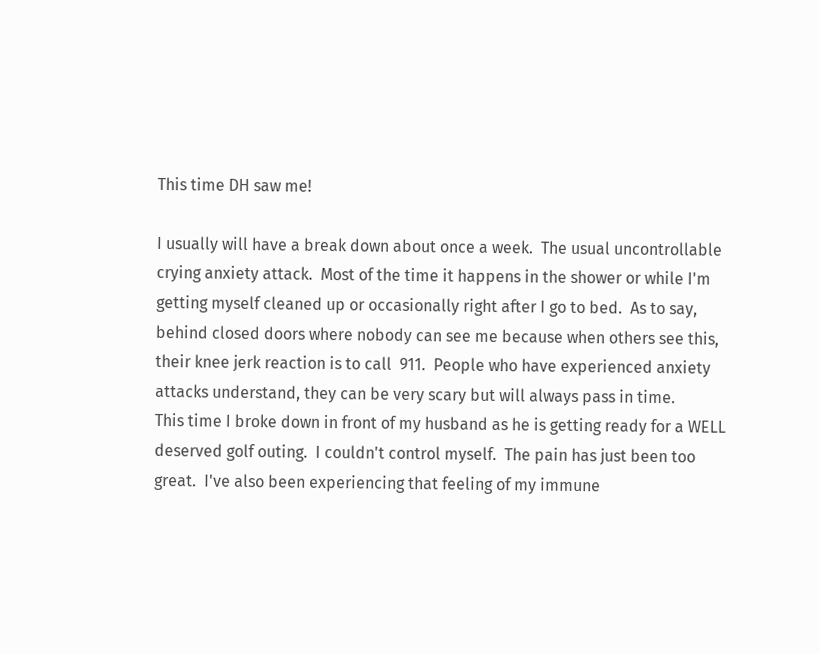This time DH saw me!

I usually will have a break down about once a week.  The usual uncontrollable crying anxiety attack.  Most of the time it happens in the shower or while I'm getting myself cleaned up or occasionally right after I go to bed.  As to say, behind closed doors where nobody can see me because when others see this, their knee jerk reaction is to call  911.  People who have experienced anxiety attacks understand, they can be very scary but will always pass in time.
This time I broke down in front of my husband as he is getting ready for a WELL deserved golf outing.  I couldn't control myself.  The pain has just been too great.  I've also been experiencing that feeling of my immune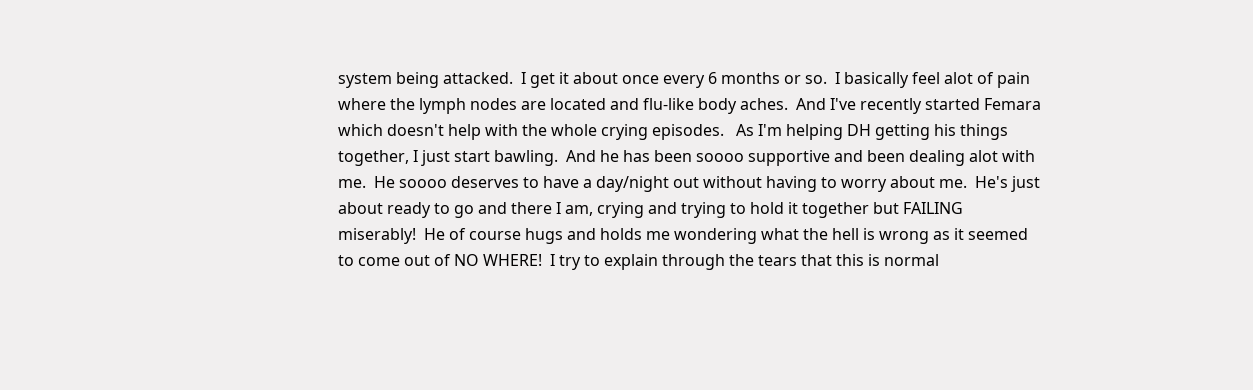system being attacked.  I get it about once every 6 months or so.  I basically feel alot of pain where the lymph nodes are located and flu-like body aches.  And I've recently started Femara which doesn't help with the whole crying episodes.   As I'm helping DH getting his things together, I just start bawling.  And he has been soooo supportive and been dealing alot with me.  He soooo deserves to have a day/night out without having to worry about me.  He's just about ready to go and there I am, crying and trying to hold it together but FAILING miserably!  He of course hugs and holds me wondering what the hell is wrong as it seemed to come out of NO WHERE!  I try to explain through the tears that this is normal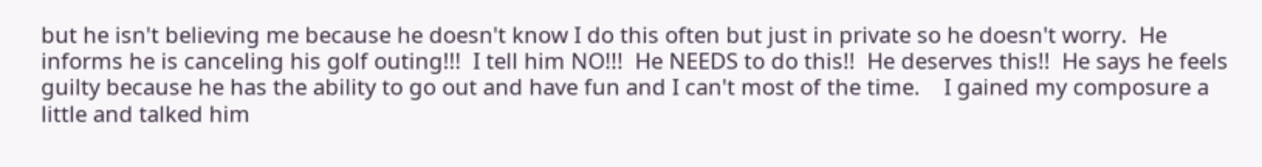but he isn't believing me because he doesn't know I do this often but just in private so he doesn't worry.  He informs he is canceling his golf outing!!!  I tell him NO!!!  He NEEDS to do this!!  He deserves this!!  He says he feels guilty because he has the ability to go out and have fun and I can't most of the time.    I gained my composure a little and talked him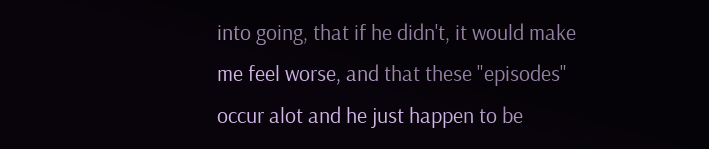into going, that if he didn't, it would make me feel worse, and that these "episodes" occur alot and he just happen to be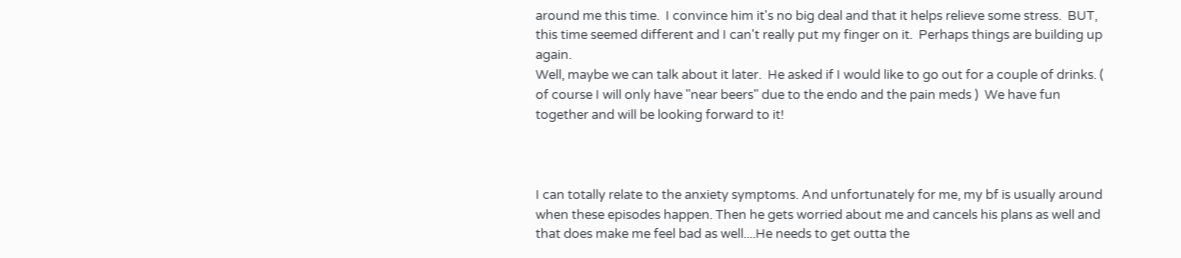around me this time.  I convince him it's no big deal and that it helps relieve some stress.  BUT, this time seemed different and I can't really put my finger on it.  Perhaps things are building up again.
Well, maybe we can talk about it later.  He asked if I would like to go out for a couple of drinks. ( of course I will only have "near beers" due to the endo and the pain meds )  We have fun together and will be looking forward to it!



I can totally relate to the anxiety symptoms. And unfortunately for me, my bf is usually around when these episodes happen. Then he gets worried about me and cancels his plans as well and that does make me feel bad as well....He needs to get outta the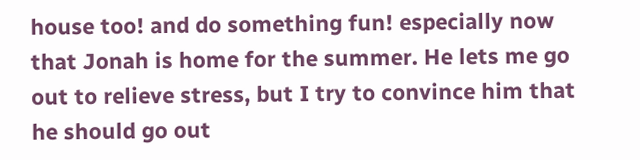house too! and do something fun! especially now that Jonah is home for the summer. He lets me go out to relieve stress, but I try to convince him that he should go out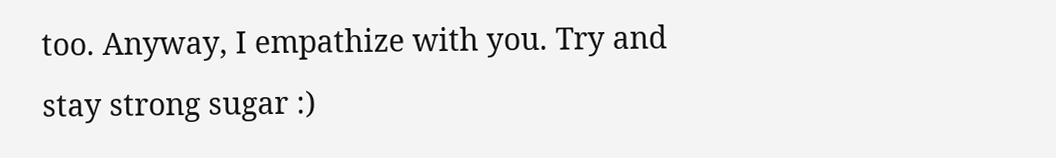too. Anyway, I empathize with you. Try and stay strong sugar :)